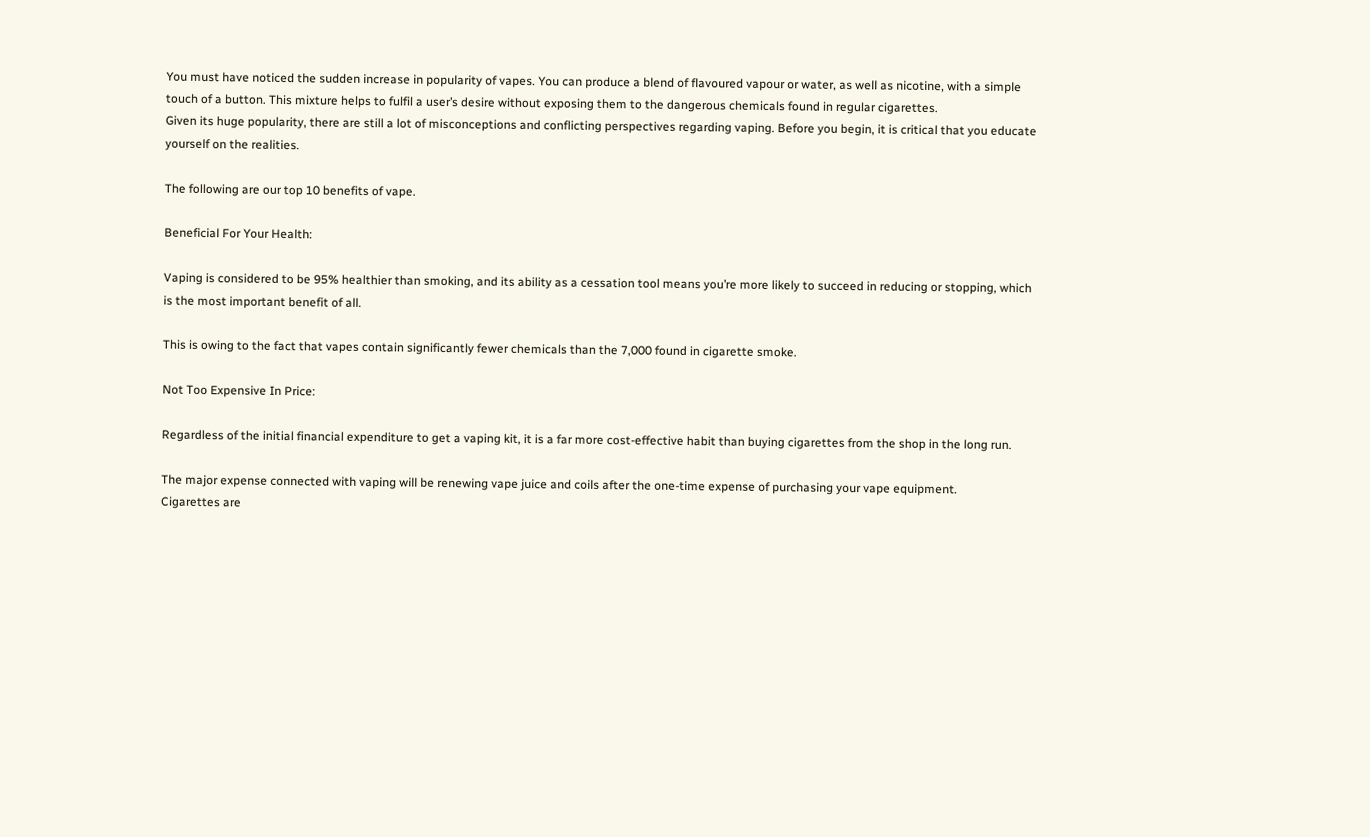You must have noticed the sudden increase in popularity of vapes. You can produce a blend of flavoured vapour or water, as well as nicotine, with a simple touch of a button. This mixture helps to fulfil a user’s desire without exposing them to the dangerous chemicals found in regular cigarettes.
Given its huge popularity, there are still a lot of misconceptions and conflicting perspectives regarding vaping. Before you begin, it is critical that you educate yourself on the realities.

The following are our top 10 benefits of vape.

Beneficial For Your Health:

Vaping is considered to be 95% healthier than smoking, and its ability as a cessation tool means you’re more likely to succeed in reducing or stopping, which is the most important benefit of all.

This is owing to the fact that vapes contain significantly fewer chemicals than the 7,000 found in cigarette smoke.

Not Too Expensive In Price:

Regardless of the initial financial expenditure to get a vaping kit, it is a far more cost-effective habit than buying cigarettes from the shop in the long run.

The major expense connected with vaping will be renewing vape juice and coils after the one-time expense of purchasing your vape equipment.
Cigarettes are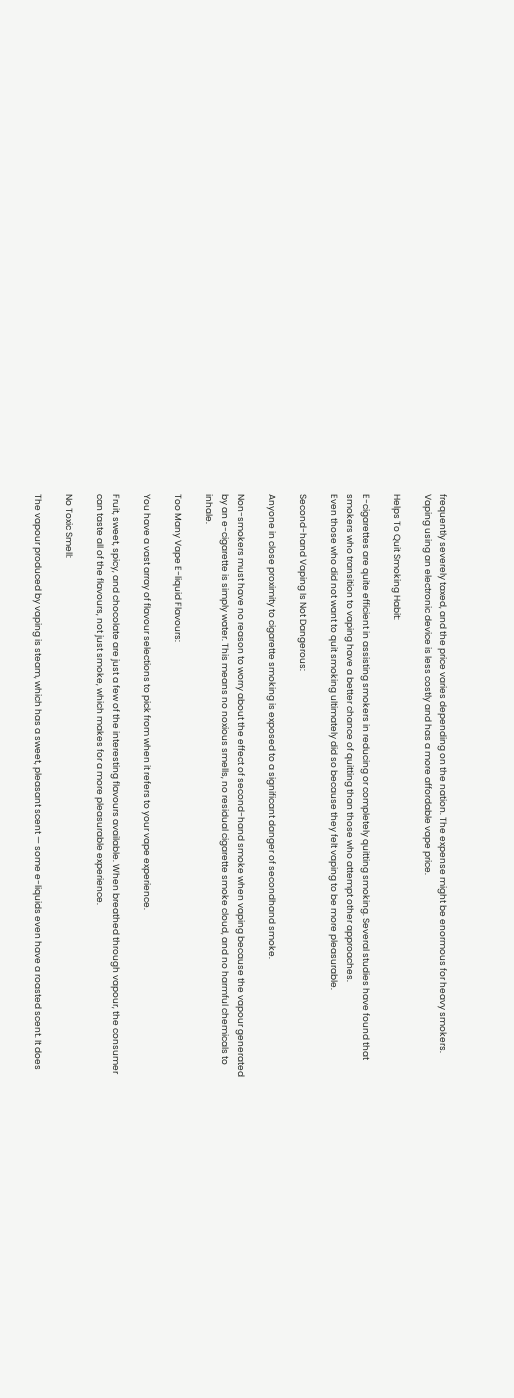frequently severely taxed, and the price varies depending on the nation. The expense might be enormous for heavy smokers. Vaping using an electronic device is less costly and has a more affordable vape price.

Helps To Quit Smoking Habit:

E-cigarettes are quite efficient in assisting smokers in reducing or completely quitting smoking. Several studies have found that smokers who transition to vaping have a better chance of quitting than those who attempt other approaches.
Even those who did not want to quit smoking ultimately did so because they felt vaping to be more pleasurable.

Second-hand Vaping Is Not Dangerous:

Anyone in close proximity to cigarette smoking is exposed to a significant danger of secondhand smoke.

Non-smokers must have no reason to worry about the effect of second-hand smoke when vaping because the vapour generated by an e-cigarette is simply water. This means no noxious smells, no residual cigarette smoke cloud, and no harmful chemicals to inhale.

Too Many Vape E-liquid Flavours:

You have a vast array of flavour selections to pick from when it refers to your vape experience.

Fruit, sweet, spicy, and chocolate are just a few of the interesting flavours available. When breathed through vapour, the consumer can taste all of the flavours, not just smoke, which makes for a more pleasurable experience.

No Toxic Smell:

The vapour produced by vaping is steam, which has a sweet, pleasant scent — some e-liquids even have a roasted scent. It does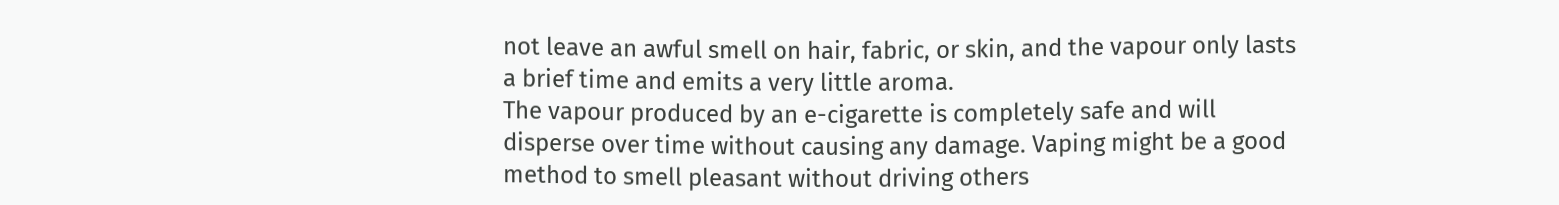not leave an awful smell on hair, fabric, or skin, and the vapour only lasts a brief time and emits a very little aroma.
The vapour produced by an e-cigarette is completely safe and will disperse over time without causing any damage. Vaping might be a good method to smell pleasant without driving others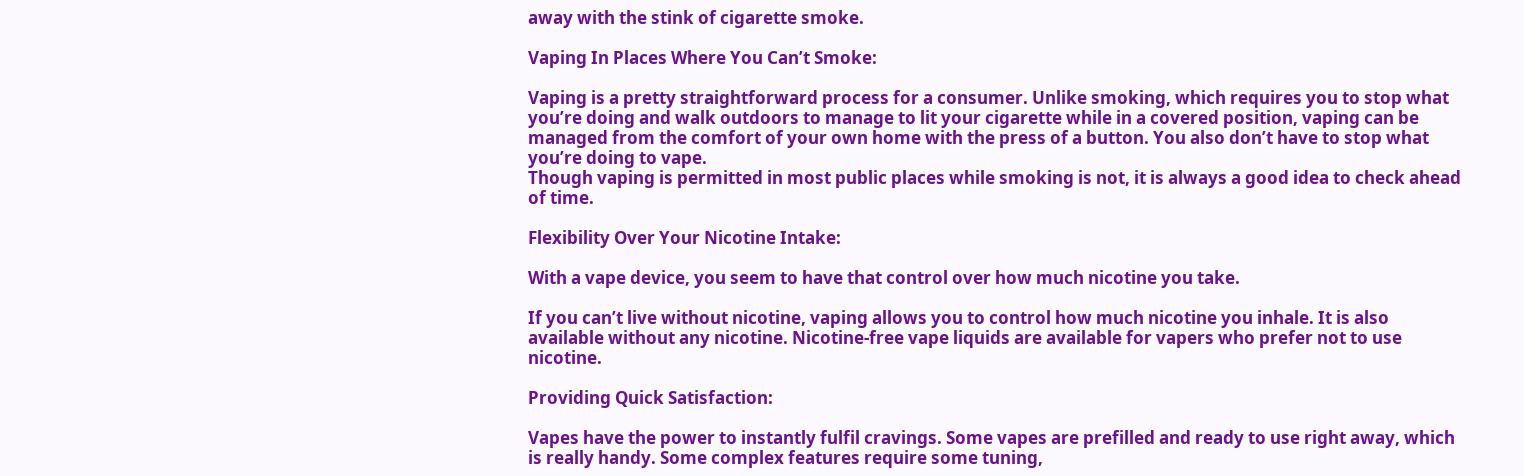away with the stink of cigarette smoke.

Vaping In Places Where You Can’t Smoke:

Vaping is a pretty straightforward process for a consumer. Unlike smoking, which requires you to stop what you’re doing and walk outdoors to manage to lit your cigarette while in a covered position, vaping can be managed from the comfort of your own home with the press of a button. You also don’t have to stop what you’re doing to vape.
Though vaping is permitted in most public places while smoking is not, it is always a good idea to check ahead of time.

Flexibility Over Your Nicotine Intake:

With a vape device, you seem to have that control over how much nicotine you take.

If you can’t live without nicotine, vaping allows you to control how much nicotine you inhale. It is also available without any nicotine. Nicotine-free vape liquids are available for vapers who prefer not to use nicotine.

Providing Quick Satisfaction:

Vapes have the power to instantly fulfil cravings. Some vapes are prefilled and ready to use right away, which is really handy. Some complex features require some tuning,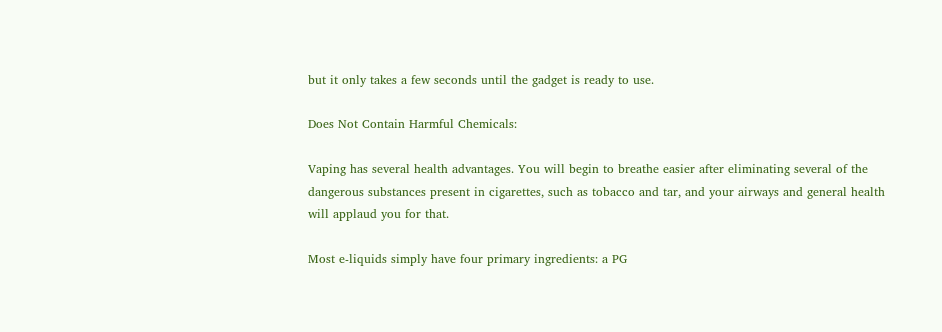but it only takes a few seconds until the gadget is ready to use.

Does Not Contain Harmful Chemicals:

Vaping has several health advantages. You will begin to breathe easier after eliminating several of the dangerous substances present in cigarettes, such as tobacco and tar, and your airways and general health will applaud you for that.

Most e-liquids simply have four primary ingredients: a PG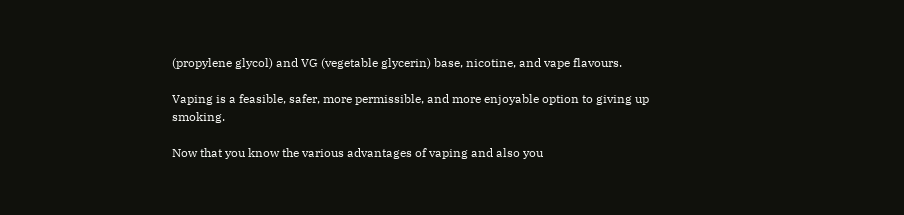(propylene glycol) and VG (vegetable glycerin) base, nicotine, and vape flavours.

Vaping is a feasible, safer, more permissible, and more enjoyable option to giving up smoking.

Now that you know the various advantages of vaping and also you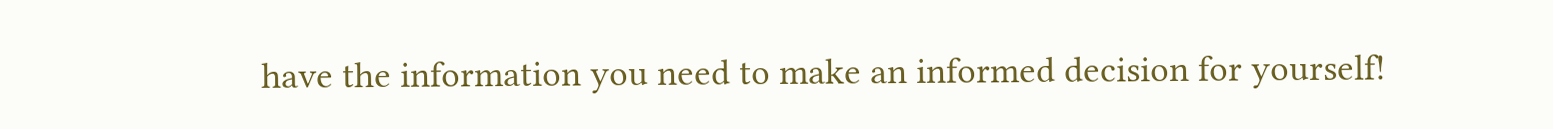have the information you need to make an informed decision for yourself!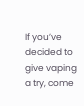If you’ve decided to give vaping a try, come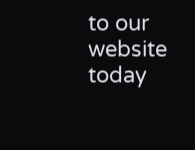to our website today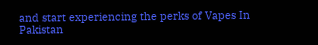and start experiencing the perks of Vapes In Pakistan